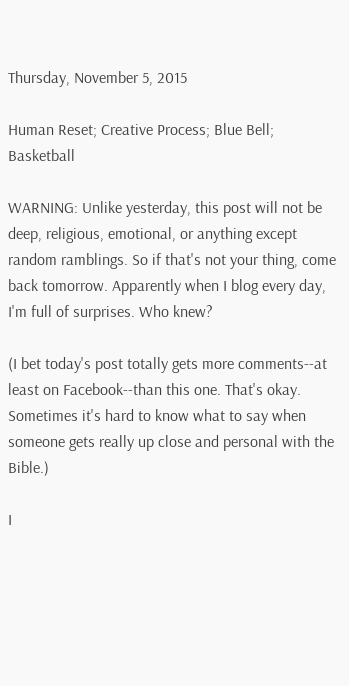Thursday, November 5, 2015

Human Reset; Creative Process; Blue Bell; Basketball

WARNING: Unlike yesterday, this post will not be deep, religious, emotional, or anything except random ramblings. So if that's not your thing, come back tomorrow. Apparently when I blog every day, I'm full of surprises. Who knew?

(I bet today's post totally gets more comments--at least on Facebook--than this one. That's okay. Sometimes it's hard to know what to say when someone gets really up close and personal with the Bible.)

I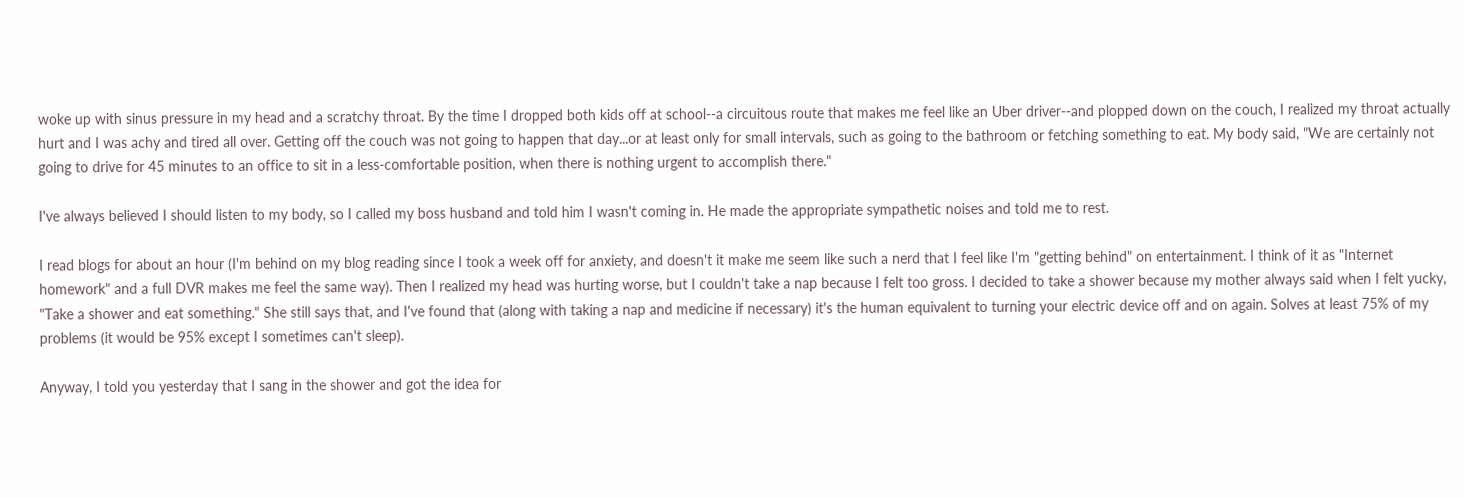woke up with sinus pressure in my head and a scratchy throat. By the time I dropped both kids off at school--a circuitous route that makes me feel like an Uber driver--and plopped down on the couch, I realized my throat actually hurt and I was achy and tired all over. Getting off the couch was not going to happen that day...or at least only for small intervals, such as going to the bathroom or fetching something to eat. My body said, "We are certainly not going to drive for 45 minutes to an office to sit in a less-comfortable position, when there is nothing urgent to accomplish there."

I've always believed I should listen to my body, so I called my boss husband and told him I wasn't coming in. He made the appropriate sympathetic noises and told me to rest.

I read blogs for about an hour (I'm behind on my blog reading since I took a week off for anxiety, and doesn't it make me seem like such a nerd that I feel like I'm "getting behind" on entertainment. I think of it as "Internet homework" and a full DVR makes me feel the same way). Then I realized my head was hurting worse, but I couldn't take a nap because I felt too gross. I decided to take a shower because my mother always said when I felt yucky, "Take a shower and eat something." She still says that, and I've found that (along with taking a nap and medicine if necessary) it's the human equivalent to turning your electric device off and on again. Solves at least 75% of my problems (it would be 95% except I sometimes can't sleep).

Anyway, I told you yesterday that I sang in the shower and got the idea for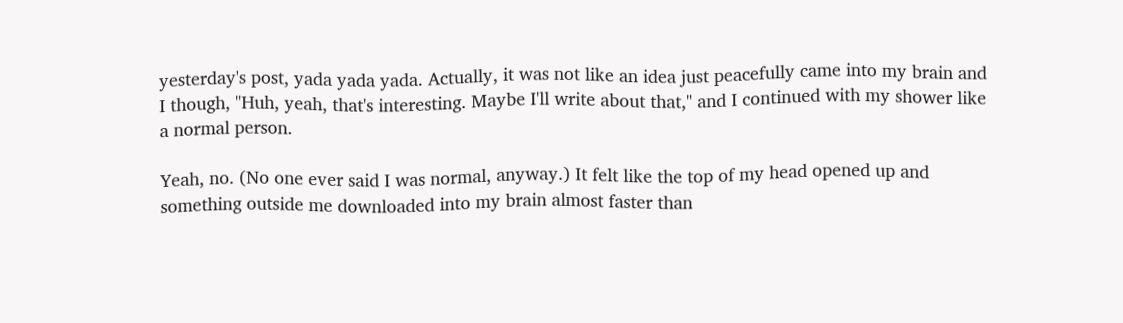yesterday's post, yada yada yada. Actually, it was not like an idea just peacefully came into my brain and I though, "Huh, yeah, that's interesting. Maybe I'll write about that," and I continued with my shower like a normal person.

Yeah, no. (No one ever said I was normal, anyway.) It felt like the top of my head opened up and something outside me downloaded into my brain almost faster than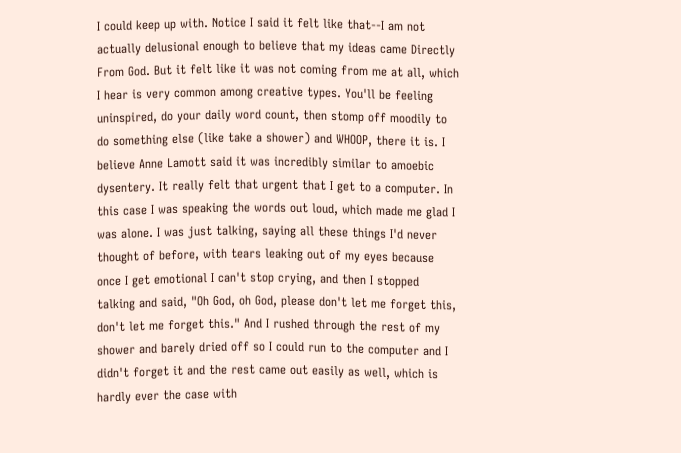I could keep up with. Notice I said it felt like that--I am not actually delusional enough to believe that my ideas came Directly From God. But it felt like it was not coming from me at all, which I hear is very common among creative types. You'll be feeling uninspired, do your daily word count, then stomp off moodily to do something else (like take a shower) and WHOOP, there it is. I believe Anne Lamott said it was incredibly similar to amoebic dysentery. It really felt that urgent that I get to a computer. In this case I was speaking the words out loud, which made me glad I was alone. I was just talking, saying all these things I'd never thought of before, with tears leaking out of my eyes because once I get emotional I can't stop crying, and then I stopped talking and said, "Oh God, oh God, please don't let me forget this, don't let me forget this." And I rushed through the rest of my shower and barely dried off so I could run to the computer and I didn't forget it and the rest came out easily as well, which is hardly ever the case with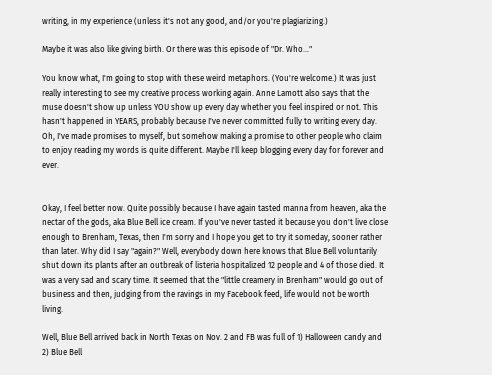writing, in my experience (unless it's not any good, and/or you're plagiarizing.)

Maybe it was also like giving birth. Or there was this episode of "Dr. Who..."

You know what, I'm going to stop with these weird metaphors. (You're welcome.) It was just really interesting to see my creative process working again. Anne Lamott also says that the muse doesn't show up unless YOU show up every day whether you feel inspired or not. This hasn't happened in YEARS, probably because I've never committed fully to writing every day. Oh, I've made promises to myself, but somehow making a promise to other people who claim to enjoy reading my words is quite different. Maybe I'll keep blogging every day for forever and ever.


Okay, I feel better now. Quite possibly because I have again tasted manna from heaven, aka the nectar of the gods, aka Blue Bell ice cream. If you've never tasted it because you don't live close enough to Brenham, Texas, then I'm sorry and I hope you get to try it someday, sooner rather than later. Why did I say "again?" Well, everybody down here knows that Blue Bell voluntarily shut down its plants after an outbreak of listeria hospitalized 12 people and 4 of those died. It was a very sad and scary time. It seemed that the "little creamery in Brenham" would go out of business and then, judging from the ravings in my Facebook feed, life would not be worth living.

Well, Blue Bell arrived back in North Texas on Nov. 2 and FB was full of 1) Halloween candy and 2) Blue Bell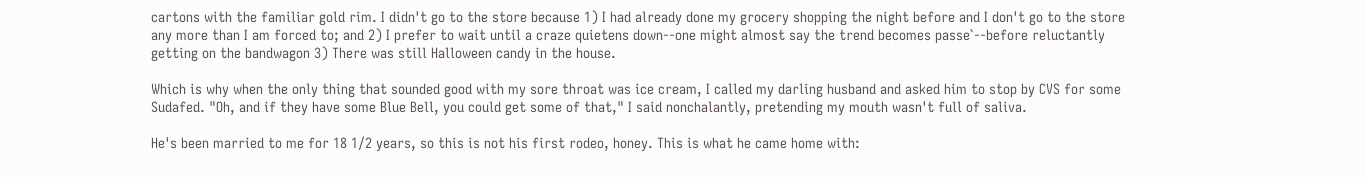cartons with the familiar gold rim. I didn't go to the store because 1) I had already done my grocery shopping the night before and I don't go to the store any more than I am forced to; and 2) I prefer to wait until a craze quietens down--one might almost say the trend becomes passe`--before reluctantly getting on the bandwagon 3) There was still Halloween candy in the house.

Which is why when the only thing that sounded good with my sore throat was ice cream, I called my darling husband and asked him to stop by CVS for some Sudafed. "Oh, and if they have some Blue Bell, you could get some of that," I said nonchalantly, pretending my mouth wasn't full of saliva.

He's been married to me for 18 1/2 years, so this is not his first rodeo, honey. This is what he came home with: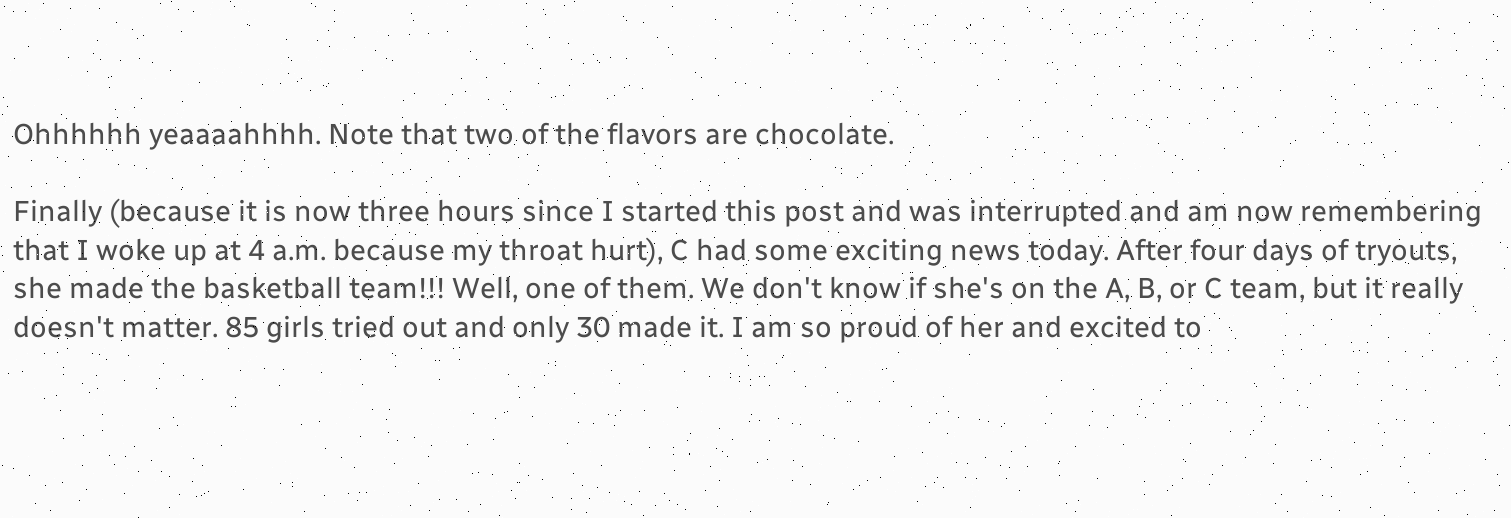Ohhhhhh yeaaaahhhh. Note that two of the flavors are chocolate.

Finally (because it is now three hours since I started this post and was interrupted and am now remembering that I woke up at 4 a.m. because my throat hurt), C had some exciting news today. After four days of tryouts, she made the basketball team!!! Well, one of them. We don't know if she's on the A, B, or C team, but it really doesn't matter. 85 girls tried out and only 30 made it. I am so proud of her and excited to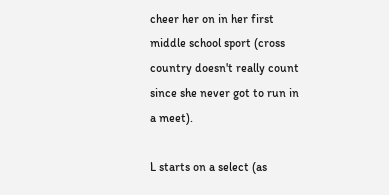cheer her on in her first middle school sport (cross country doesn't really count since she never got to run in a meet).

L starts on a select (as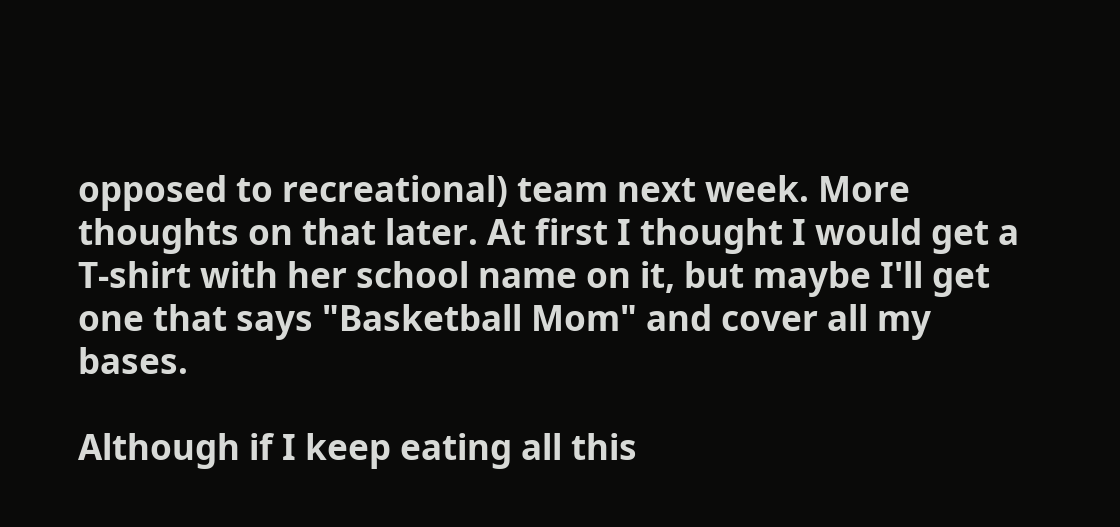opposed to recreational) team next week. More thoughts on that later. At first I thought I would get a T-shirt with her school name on it, but maybe I'll get one that says "Basketball Mom" and cover all my bases.

Although if I keep eating all this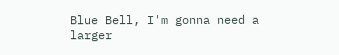Blue Bell, I'm gonna need a larger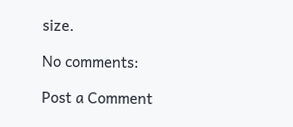size.

No comments:

Post a Comment